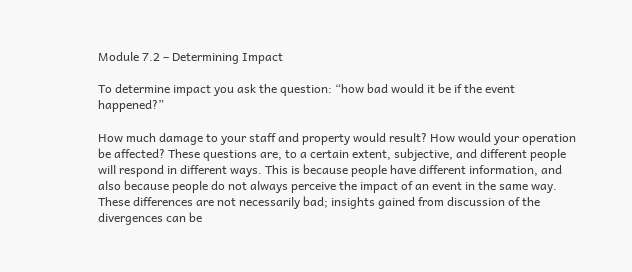Module 7.2 – Determining Impact

To determine impact you ask the question: “how bad would it be if the event happened?”

How much damage to your staff and property would result? How would your operation be affected? These questions are, to a certain extent, subjective, and different people will respond in different ways. This is because people have different information, and also because people do not always perceive the impact of an event in the same way. These differences are not necessarily bad; insights gained from discussion of the divergences can be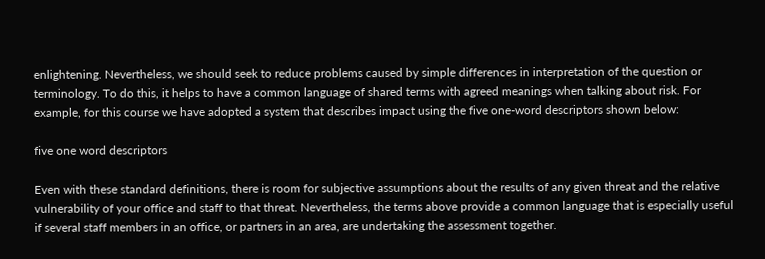enlightening. Nevertheless, we should seek to reduce problems caused by simple differences in interpretation of the question or terminology. To do this, it helps to have a common language of shared terms with agreed meanings when talking about risk. For example, for this course we have adopted a system that describes impact using the five one-word descriptors shown below:

five one word descriptors

Even with these standard definitions, there is room for subjective assumptions about the results of any given threat and the relative vulnerability of your office and staff to that threat. Nevertheless, the terms above provide a common language that is especially useful if several staff members in an office, or partners in an area, are undertaking the assessment together.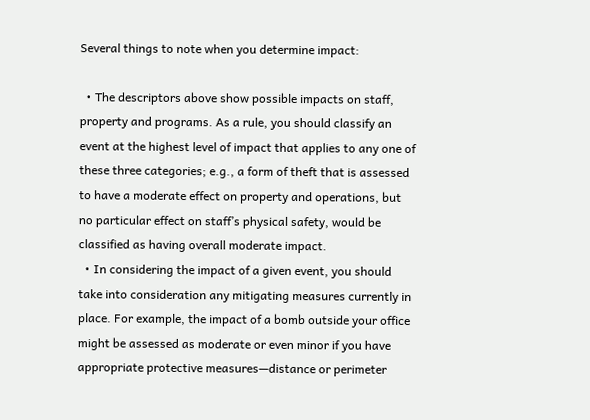Several things to note when you determine impact:

  • The descriptors above show possible impacts on staff, property and programs. As a rule, you should classify an event at the highest level of impact that applies to any one of these three categories; e.g., a form of theft that is assessed to have a moderate effect on property and operations, but no particular effect on staff’s physical safety, would be classified as having overall moderate impact.
  • In considering the impact of a given event, you should take into consideration any mitigating measures currently in place. For example, the impact of a bomb outside your office might be assessed as moderate or even minor if you have appropriate protective measures—distance or perimeter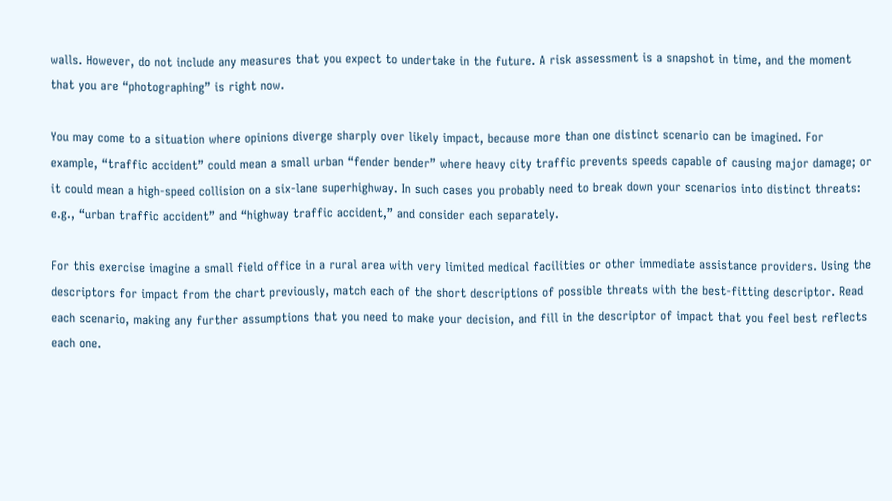walls. However, do not include any measures that you expect to undertake in the future. A risk assessment is a snapshot in time, and the moment that you are “photographing” is right now.

You may come to a situation where opinions diverge sharply over likely impact, because more than one distinct scenario can be imagined. For example, “traffic accident” could mean a small urban “fender bender” where heavy city traffic prevents speeds capable of causing major damage; or it could mean a high-speed collision on a six-lane superhighway. In such cases you probably need to break down your scenarios into distinct threats: e.g., “urban traffic accident” and “highway traffic accident,” and consider each separately.

For this exercise imagine a small field office in a rural area with very limited medical facilities or other immediate assistance providers. Using the descriptors for impact from the chart previously, match each of the short descriptions of possible threats with the best-fitting descriptor. Read each scenario, making any further assumptions that you need to make your decision, and fill in the descriptor of impact that you feel best reflects each one.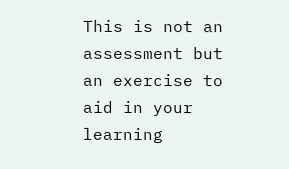This is not an assessment but an exercise to aid in your learning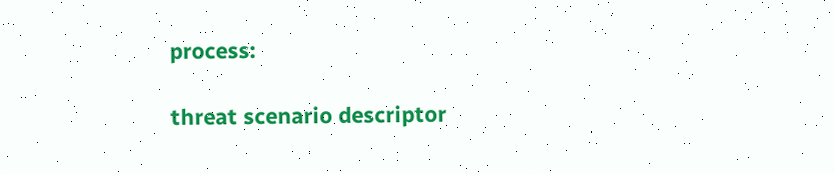process:

threat scenario descriptor